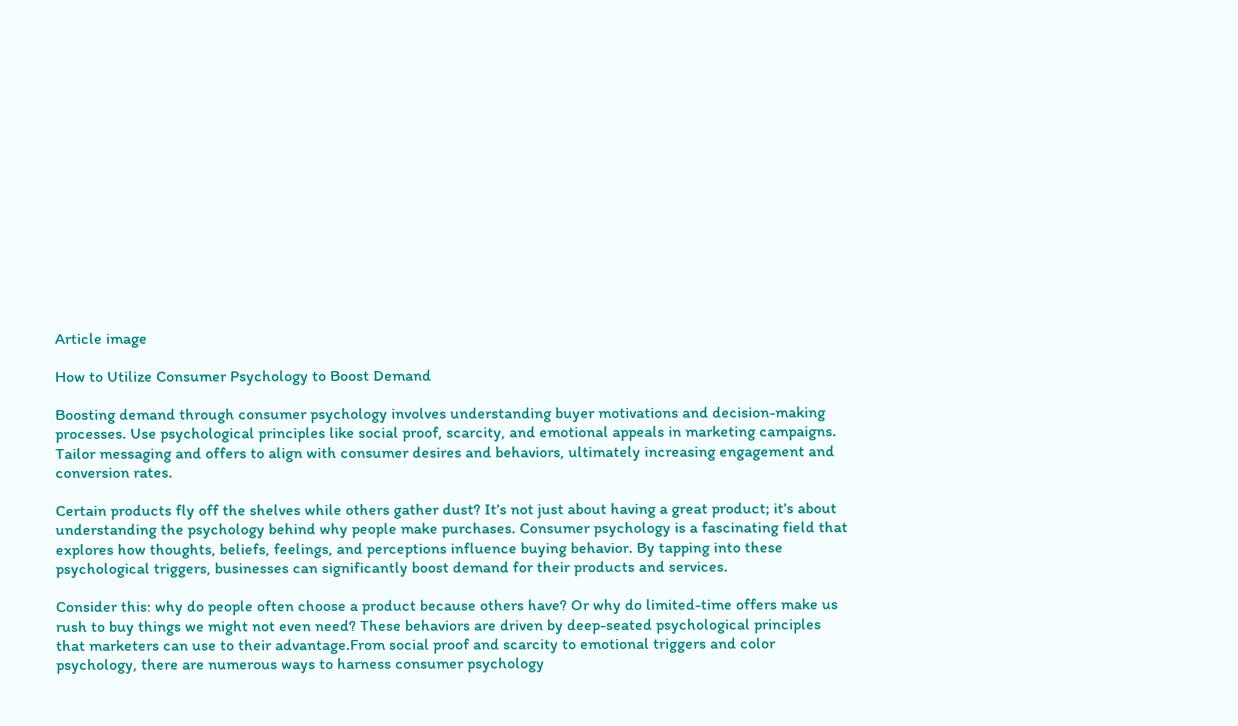Article image

How to Utilize Consumer Psychology to Boost Demand

Boosting demand through consumer psychology involves understanding buyer motivations and decision-making processes. Use psychological principles like social proof, scarcity, and emotional appeals in marketing campaigns. Tailor messaging and offers to align with consumer desires and behaviors, ultimately increasing engagement and conversion rates.

Certain products fly off the shelves while others gather dust? It’s not just about having a great product; it’s about understanding the psychology behind why people make purchases. Consumer psychology is a fascinating field that explores how thoughts, beliefs, feelings, and perceptions influence buying behavior. By tapping into these psychological triggers, businesses can significantly boost demand for their products and services.

Consider this: why do people often choose a product because others have? Or why do limited-time offers make us rush to buy things we might not even need? These behaviors are driven by deep-seated psychological principles that marketers can use to their advantage.From social proof and scarcity to emotional triggers and color psychology, there are numerous ways to harness consumer psychology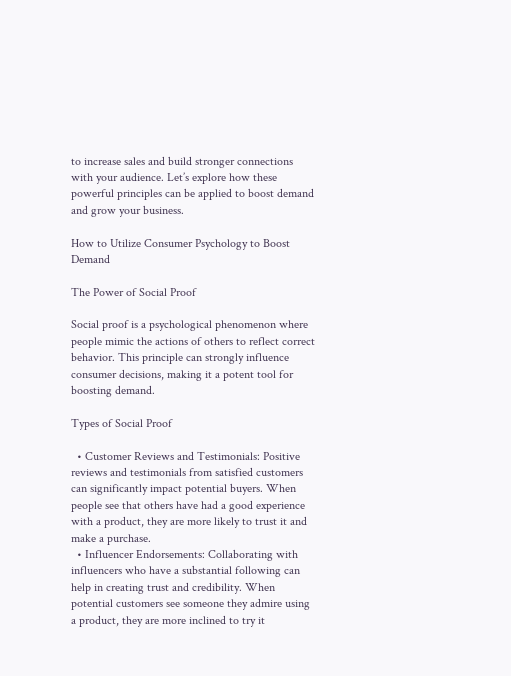to increase sales and build stronger connections with your audience. Let’s explore how these powerful principles can be applied to boost demand and grow your business.

How to Utilize Consumer Psychology to Boost Demand

The Power of Social Proof

Social proof is a psychological phenomenon where people mimic the actions of others to reflect correct behavior. This principle can strongly influence consumer decisions, making it a potent tool for boosting demand.

Types of Social Proof

  • Customer Reviews and Testimonials: Positive reviews and testimonials from satisfied customers can significantly impact potential buyers. When people see that others have had a good experience with a product, they are more likely to trust it and make a purchase.
  • Influencer Endorsements: Collaborating with influencers who have a substantial following can help in creating trust and credibility. When potential customers see someone they admire using a product, they are more inclined to try it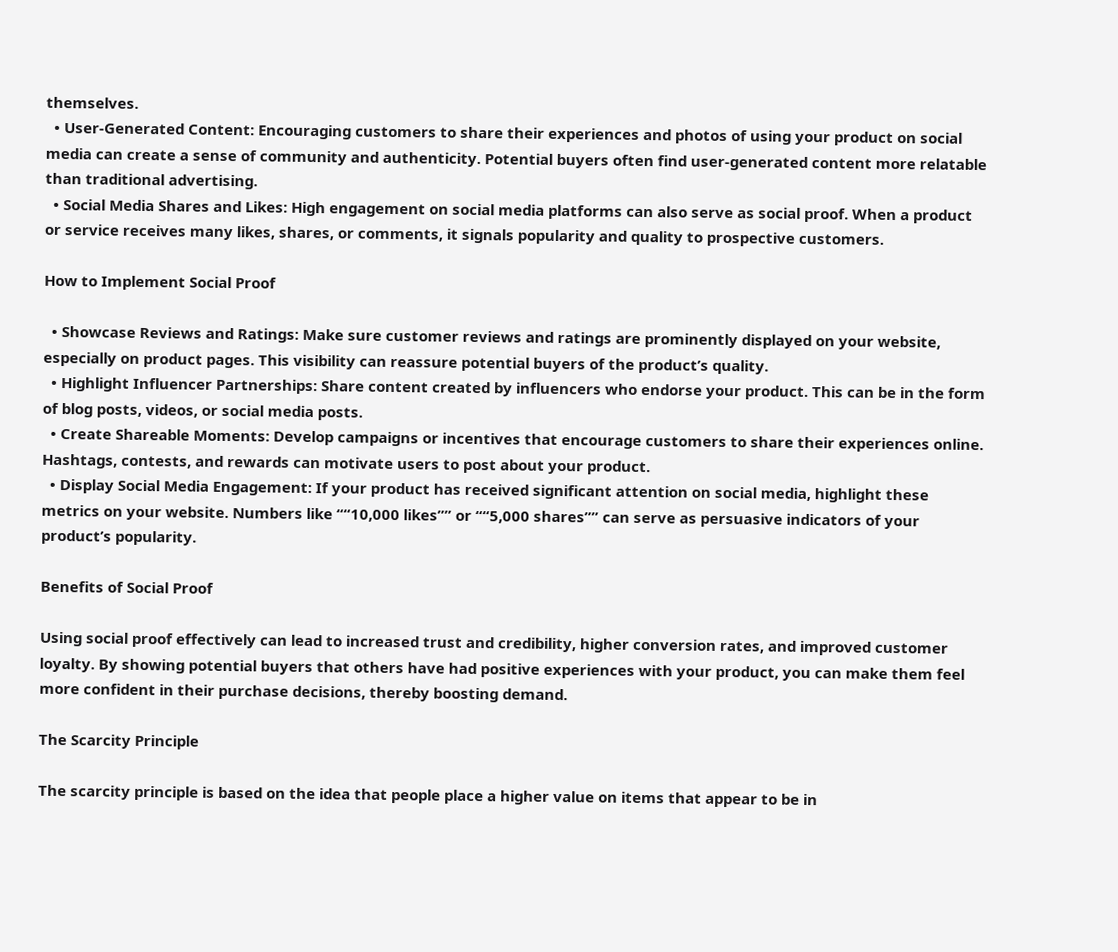themselves.
  • User-Generated Content: Encouraging customers to share their experiences and photos of using your product on social media can create a sense of community and authenticity. Potential buyers often find user-generated content more relatable than traditional advertising.
  • Social Media Shares and Likes: High engagement on social media platforms can also serve as social proof. When a product or service receives many likes, shares, or comments, it signals popularity and quality to prospective customers.

How to Implement Social Proof

  • Showcase Reviews and Ratings: Make sure customer reviews and ratings are prominently displayed on your website, especially on product pages. This visibility can reassure potential buyers of the product’s quality.
  • Highlight Influencer Partnerships: Share content created by influencers who endorse your product. This can be in the form of blog posts, videos, or social media posts.
  • Create Shareable Moments: Develop campaigns or incentives that encourage customers to share their experiences online. Hashtags, contests, and rewards can motivate users to post about your product.
  • Display Social Media Engagement: If your product has received significant attention on social media, highlight these metrics on your website. Numbers like ““10,000 likes”” or ““5,000 shares”” can serve as persuasive indicators of your product’s popularity.

Benefits of Social Proof

Using social proof effectively can lead to increased trust and credibility, higher conversion rates, and improved customer loyalty. By showing potential buyers that others have had positive experiences with your product, you can make them feel more confident in their purchase decisions, thereby boosting demand.

The Scarcity Principle

The scarcity principle is based on the idea that people place a higher value on items that appear to be in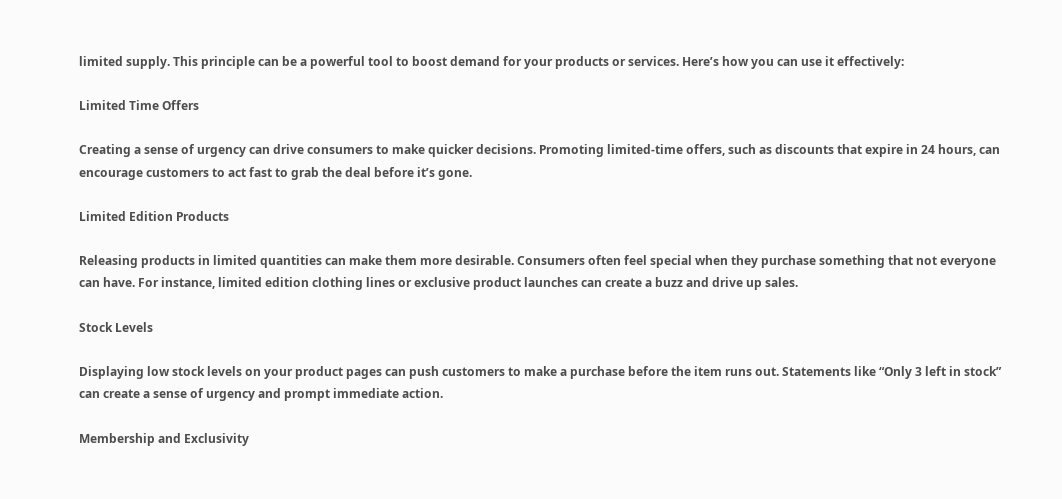limited supply. This principle can be a powerful tool to boost demand for your products or services. Here’s how you can use it effectively:

Limited Time Offers

Creating a sense of urgency can drive consumers to make quicker decisions. Promoting limited-time offers, such as discounts that expire in 24 hours, can encourage customers to act fast to grab the deal before it’s gone.

Limited Edition Products

Releasing products in limited quantities can make them more desirable. Consumers often feel special when they purchase something that not everyone can have. For instance, limited edition clothing lines or exclusive product launches can create a buzz and drive up sales.

Stock Levels

Displaying low stock levels on your product pages can push customers to make a purchase before the item runs out. Statements like “Only 3 left in stock” can create a sense of urgency and prompt immediate action.

Membership and Exclusivity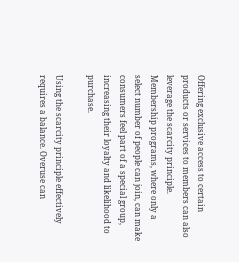Offering exclusive access to certain products or services to members can also leverage the scarcity principle. Membership programs, where only a select number of people can join, can make consumers feel part of a special group, increasing their loyalty and likelihood to purchase.

Using the scarcity principle effectively requires a balance. Overuse can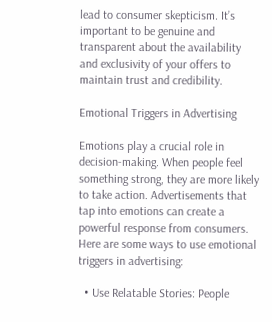lead to consumer skepticism. It’s important to be genuine and transparent about the availability and exclusivity of your offers to maintain trust and credibility.

Emotional Triggers in Advertising

Emotions play a crucial role in decision-making. When people feel something strong, they are more likely to take action. Advertisements that tap into emotions can create a powerful response from consumers. Here are some ways to use emotional triggers in advertising:

  • Use Relatable Stories: People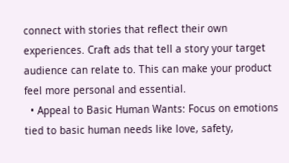connect with stories that reflect their own experiences. Craft ads that tell a story your target audience can relate to. This can make your product feel more personal and essential.
  • Appeal to Basic Human Wants: Focus on emotions tied to basic human needs like love, safety,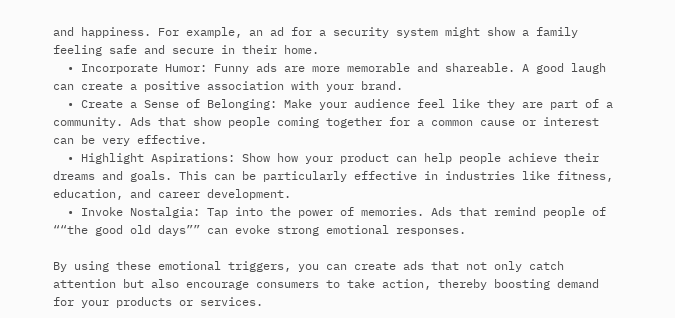and happiness. For example, an ad for a security system might show a family feeling safe and secure in their home.
  • Incorporate Humor: Funny ads are more memorable and shareable. A good laugh can create a positive association with your brand.
  • Create a Sense of Belonging: Make your audience feel like they are part of a community. Ads that show people coming together for a common cause or interest can be very effective.
  • Highlight Aspirations: Show how your product can help people achieve their dreams and goals. This can be particularly effective in industries like fitness, education, and career development.
  • Invoke Nostalgia: Tap into the power of memories. Ads that remind people of ““the good old days”” can evoke strong emotional responses.

By using these emotional triggers, you can create ads that not only catch attention but also encourage consumers to take action, thereby boosting demand for your products or services.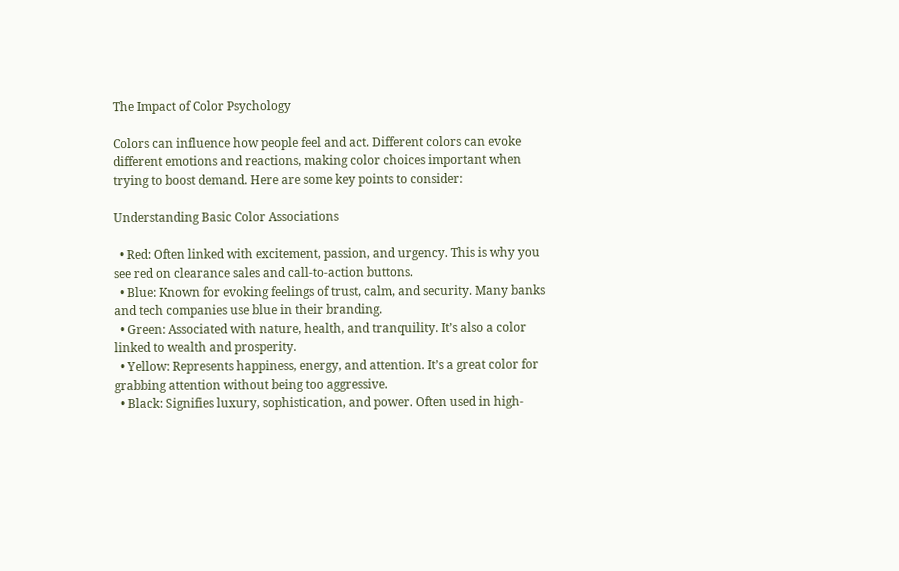The Impact of Color Psychology

Colors can influence how people feel and act. Different colors can evoke different emotions and reactions, making color choices important when trying to boost demand. Here are some key points to consider:

Understanding Basic Color Associations

  • Red: Often linked with excitement, passion, and urgency. This is why you see red on clearance sales and call-to-action buttons.
  • Blue: Known for evoking feelings of trust, calm, and security. Many banks and tech companies use blue in their branding.
  • Green: Associated with nature, health, and tranquility. It’s also a color linked to wealth and prosperity.
  • Yellow: Represents happiness, energy, and attention. It’s a great color for grabbing attention without being too aggressive.
  • Black: Signifies luxury, sophistication, and power. Often used in high-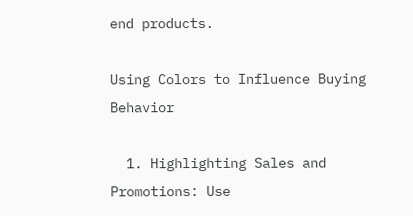end products.

Using Colors to Influence Buying Behavior

  1. Highlighting Sales and Promotions: Use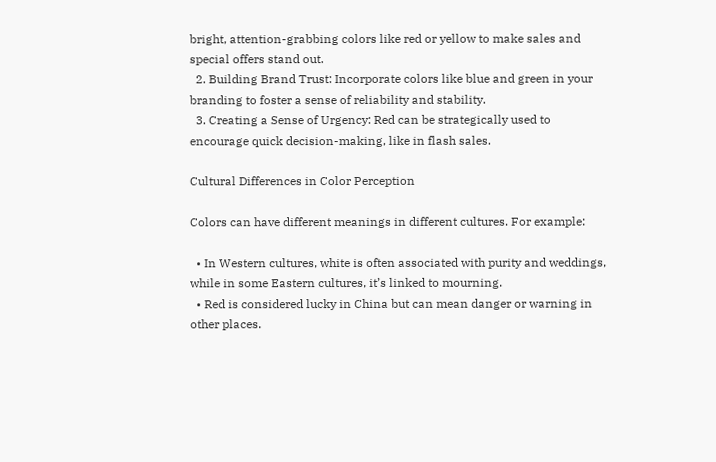bright, attention-grabbing colors like red or yellow to make sales and special offers stand out.
  2. Building Brand Trust: Incorporate colors like blue and green in your branding to foster a sense of reliability and stability.
  3. Creating a Sense of Urgency: Red can be strategically used to encourage quick decision-making, like in flash sales.

Cultural Differences in Color Perception

Colors can have different meanings in different cultures. For example:

  • In Western cultures, white is often associated with purity and weddings, while in some Eastern cultures, it’s linked to mourning.
  • Red is considered lucky in China but can mean danger or warning in other places.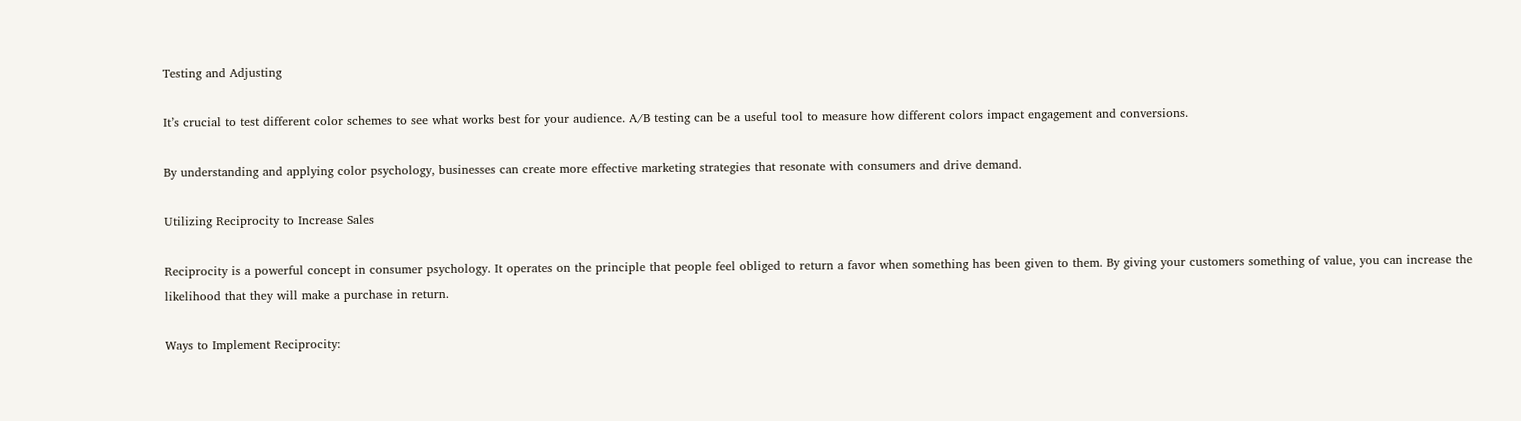Testing and Adjusting

It’s crucial to test different color schemes to see what works best for your audience. A/B testing can be a useful tool to measure how different colors impact engagement and conversions.

By understanding and applying color psychology, businesses can create more effective marketing strategies that resonate with consumers and drive demand.

Utilizing Reciprocity to Increase Sales

Reciprocity is a powerful concept in consumer psychology. It operates on the principle that people feel obliged to return a favor when something has been given to them. By giving your customers something of value, you can increase the likelihood that they will make a purchase in return.

Ways to Implement Reciprocity: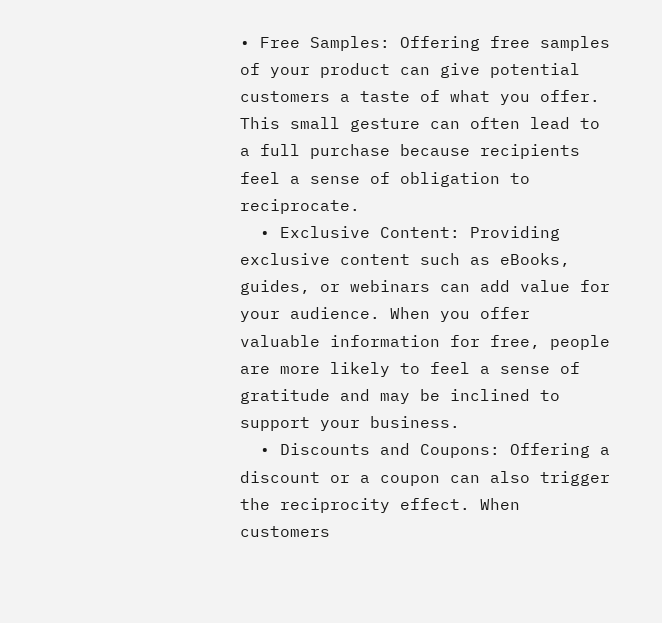• Free Samples: Offering free samples of your product can give potential customers a taste of what you offer. This small gesture can often lead to a full purchase because recipients feel a sense of obligation to reciprocate.
  • Exclusive Content: Providing exclusive content such as eBooks, guides, or webinars can add value for your audience. When you offer valuable information for free, people are more likely to feel a sense of gratitude and may be inclined to support your business.
  • Discounts and Coupons: Offering a discount or a coupon can also trigger the reciprocity effect. When customers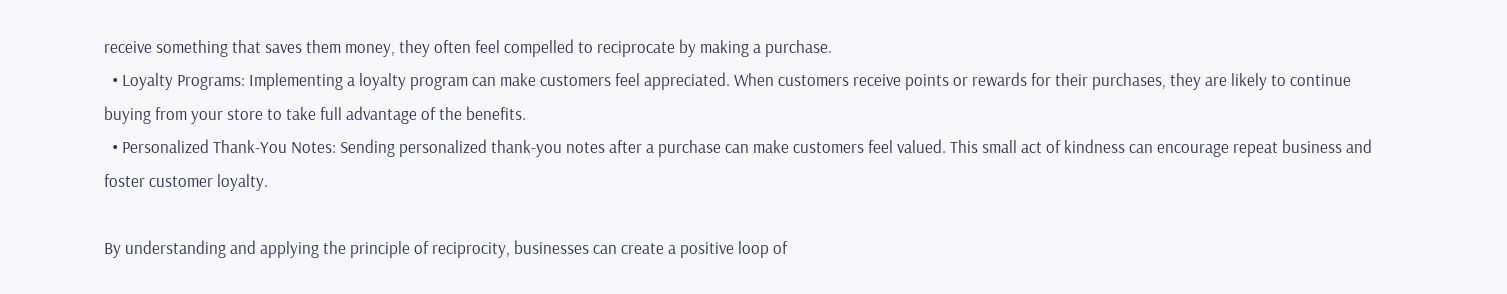receive something that saves them money, they often feel compelled to reciprocate by making a purchase.
  • Loyalty Programs: Implementing a loyalty program can make customers feel appreciated. When customers receive points or rewards for their purchases, they are likely to continue buying from your store to take full advantage of the benefits.
  • Personalized Thank-You Notes: Sending personalized thank-you notes after a purchase can make customers feel valued. This small act of kindness can encourage repeat business and foster customer loyalty.

By understanding and applying the principle of reciprocity, businesses can create a positive loop of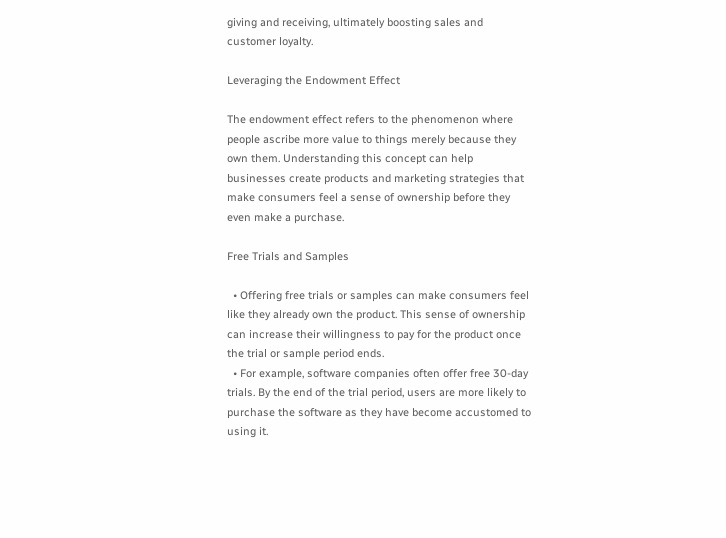giving and receiving, ultimately boosting sales and customer loyalty.

Leveraging the Endowment Effect

The endowment effect refers to the phenomenon where people ascribe more value to things merely because they own them. Understanding this concept can help businesses create products and marketing strategies that make consumers feel a sense of ownership before they even make a purchase.

Free Trials and Samples

  • Offering free trials or samples can make consumers feel like they already own the product. This sense of ownership can increase their willingness to pay for the product once the trial or sample period ends.
  • For example, software companies often offer free 30-day trials. By the end of the trial period, users are more likely to purchase the software as they have become accustomed to using it.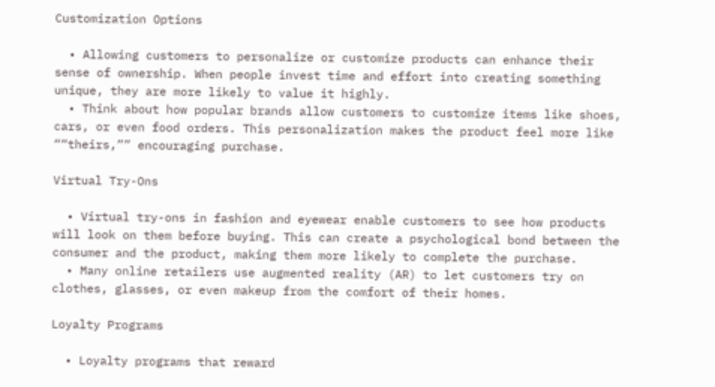Customization Options

  • Allowing customers to personalize or customize products can enhance their sense of ownership. When people invest time and effort into creating something unique, they are more likely to value it highly.
  • Think about how popular brands allow customers to customize items like shoes, cars, or even food orders. This personalization makes the product feel more like ““theirs,”” encouraging purchase.

Virtual Try-Ons

  • Virtual try-ons in fashion and eyewear enable customers to see how products will look on them before buying. This can create a psychological bond between the consumer and the product, making them more likely to complete the purchase.
  • Many online retailers use augmented reality (AR) to let customers try on clothes, glasses, or even makeup from the comfort of their homes.

Loyalty Programs

  • Loyalty programs that reward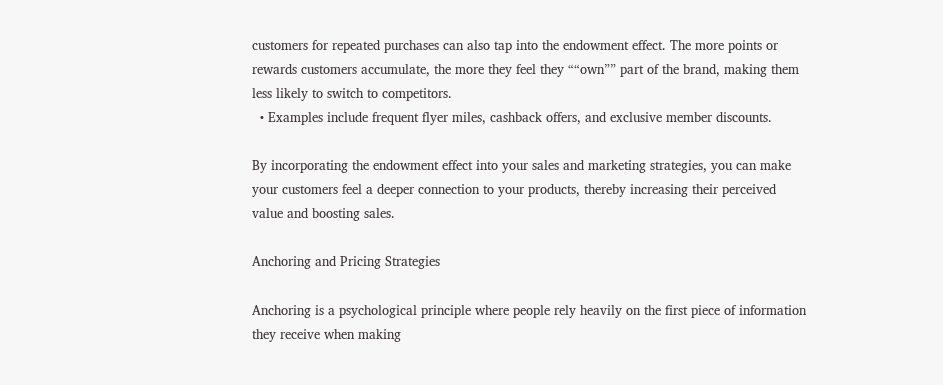customers for repeated purchases can also tap into the endowment effect. The more points or rewards customers accumulate, the more they feel they ““own”” part of the brand, making them less likely to switch to competitors.
  • Examples include frequent flyer miles, cashback offers, and exclusive member discounts.

By incorporating the endowment effect into your sales and marketing strategies, you can make your customers feel a deeper connection to your products, thereby increasing their perceived value and boosting sales.

Anchoring and Pricing Strategies

Anchoring is a psychological principle where people rely heavily on the first piece of information they receive when making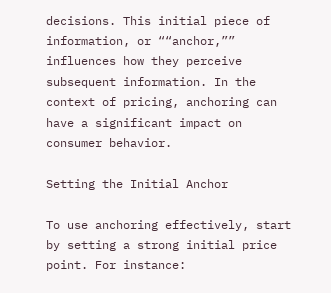decisions. This initial piece of information, or ““anchor,”” influences how they perceive subsequent information. In the context of pricing, anchoring can have a significant impact on consumer behavior.

Setting the Initial Anchor

To use anchoring effectively, start by setting a strong initial price point. For instance: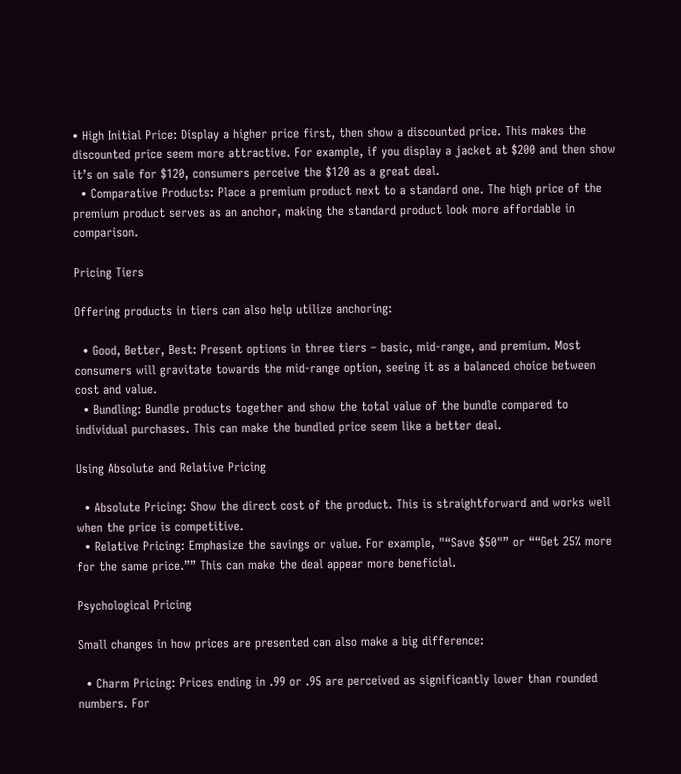• High Initial Price: Display a higher price first, then show a discounted price. This makes the discounted price seem more attractive. For example, if you display a jacket at $200 and then show it’s on sale for $120, consumers perceive the $120 as a great deal.
  • Comparative Products: Place a premium product next to a standard one. The high price of the premium product serves as an anchor, making the standard product look more affordable in comparison.

Pricing Tiers

Offering products in tiers can also help utilize anchoring:

  • Good, Better, Best: Present options in three tiers – basic, mid-range, and premium. Most consumers will gravitate towards the mid-range option, seeing it as a balanced choice between cost and value.
  • Bundling: Bundle products together and show the total value of the bundle compared to individual purchases. This can make the bundled price seem like a better deal.

Using Absolute and Relative Pricing

  • Absolute Pricing: Show the direct cost of the product. This is straightforward and works well when the price is competitive.
  • Relative Pricing: Emphasize the savings or value. For example, "“Save $50"” or ““Get 25% more for the same price.”” This can make the deal appear more beneficial.

Psychological Pricing

Small changes in how prices are presented can also make a big difference:

  • Charm Pricing: Prices ending in .99 or .95 are perceived as significantly lower than rounded numbers. For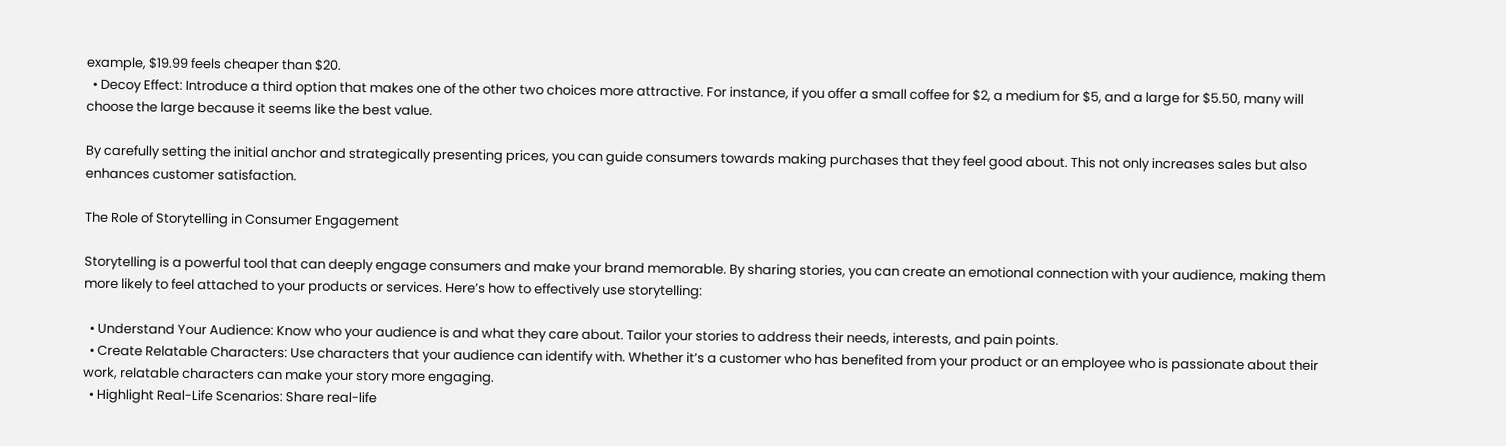example, $19.99 feels cheaper than $20.
  • Decoy Effect: Introduce a third option that makes one of the other two choices more attractive. For instance, if you offer a small coffee for $2, a medium for $5, and a large for $5.50, many will choose the large because it seems like the best value.

By carefully setting the initial anchor and strategically presenting prices, you can guide consumers towards making purchases that they feel good about. This not only increases sales but also enhances customer satisfaction.

The Role of Storytelling in Consumer Engagement

Storytelling is a powerful tool that can deeply engage consumers and make your brand memorable. By sharing stories, you can create an emotional connection with your audience, making them more likely to feel attached to your products or services. Here’s how to effectively use storytelling:

  • Understand Your Audience: Know who your audience is and what they care about. Tailor your stories to address their needs, interests, and pain points.
  • Create Relatable Characters: Use characters that your audience can identify with. Whether it’s a customer who has benefited from your product or an employee who is passionate about their work, relatable characters can make your story more engaging.
  • Highlight Real-Life Scenarios: Share real-life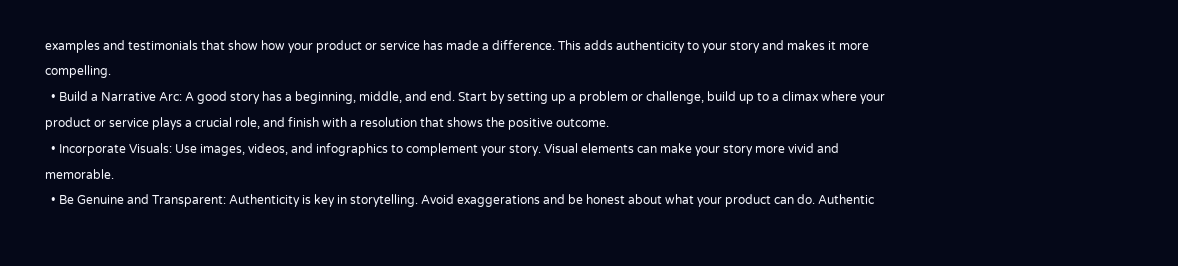examples and testimonials that show how your product or service has made a difference. This adds authenticity to your story and makes it more compelling.
  • Build a Narrative Arc: A good story has a beginning, middle, and end. Start by setting up a problem or challenge, build up to a climax where your product or service plays a crucial role, and finish with a resolution that shows the positive outcome.
  • Incorporate Visuals: Use images, videos, and infographics to complement your story. Visual elements can make your story more vivid and memorable.
  • Be Genuine and Transparent: Authenticity is key in storytelling. Avoid exaggerations and be honest about what your product can do. Authentic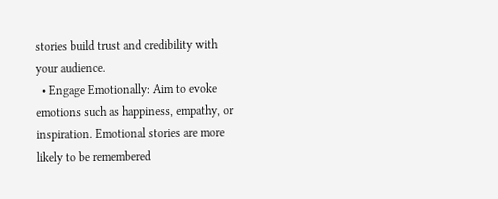stories build trust and credibility with your audience.
  • Engage Emotionally: Aim to evoke emotions such as happiness, empathy, or inspiration. Emotional stories are more likely to be remembered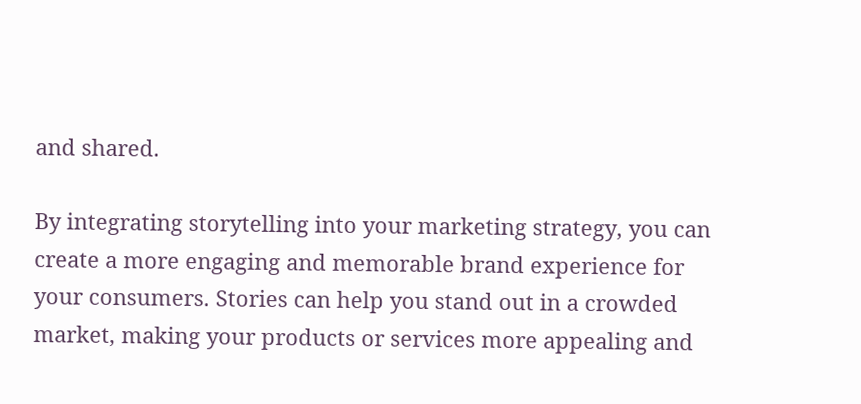and shared.

By integrating storytelling into your marketing strategy, you can create a more engaging and memorable brand experience for your consumers. Stories can help you stand out in a crowded market, making your products or services more appealing and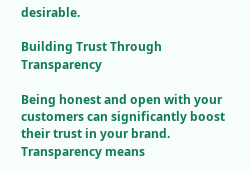desirable.

Building Trust Through Transparency

Being honest and open with your customers can significantly boost their trust in your brand. Transparency means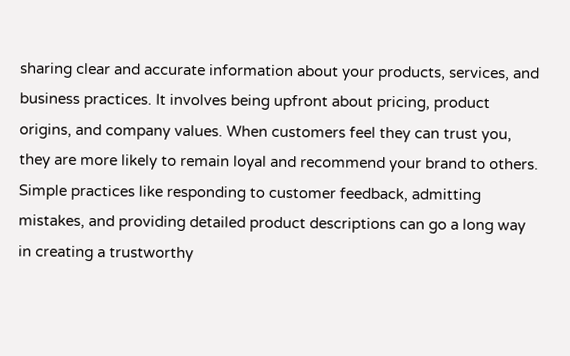sharing clear and accurate information about your products, services, and business practices. It involves being upfront about pricing, product origins, and company values. When customers feel they can trust you, they are more likely to remain loyal and recommend your brand to others. Simple practices like responding to customer feedback, admitting mistakes, and providing detailed product descriptions can go a long way in creating a trustworthy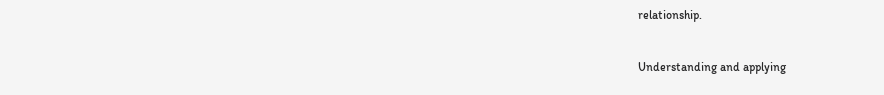relationship.


Understanding and applying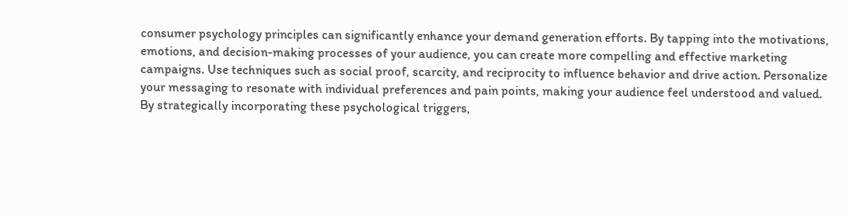consumer psychology principles can significantly enhance your demand generation efforts. By tapping into the motivations, emotions, and decision-making processes of your audience, you can create more compelling and effective marketing campaigns. Use techniques such as social proof, scarcity, and reciprocity to influence behavior and drive action. Personalize your messaging to resonate with individual preferences and pain points, making your audience feel understood and valued. By strategically incorporating these psychological triggers,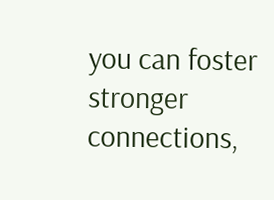you can foster stronger connections,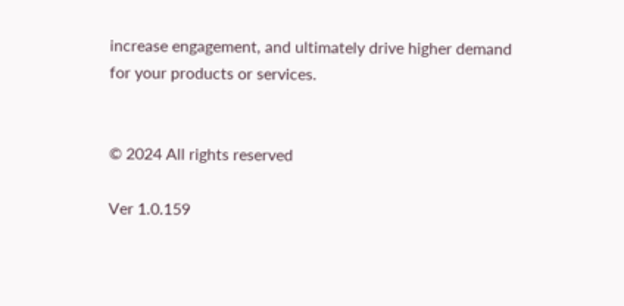increase engagement, and ultimately drive higher demand for your products or services.


© 2024 All rights reserved

Ver 1.0.159